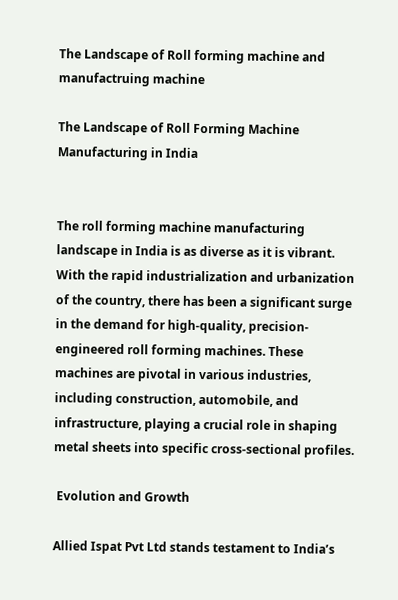The Landscape of Roll forming machine and manufactruing machine

The Landscape of Roll Forming Machine Manufacturing in India


The roll forming machine manufacturing landscape in India is as diverse as it is vibrant. With the rapid industrialization and urbanization of the country, there has been a significant surge in the demand for high-quality, precision-engineered roll forming machines. These machines are pivotal in various industries, including construction, automobile, and infrastructure, playing a crucial role in shaping metal sheets into specific cross-sectional profiles.

 Evolution and Growth

Allied Ispat Pvt Ltd stands testament to India’s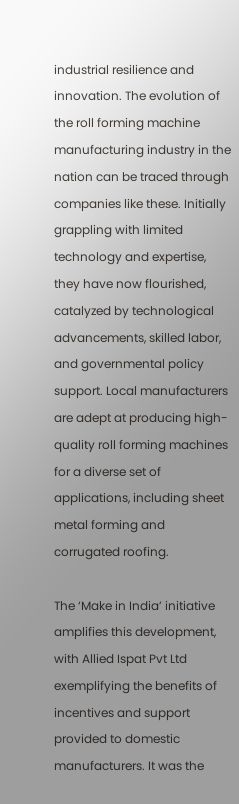industrial resilience and innovation. The evolution of the roll forming machine manufacturing industry in the nation can be traced through companies like these. Initially grappling with limited technology and expertise, they have now flourished, catalyzed by technological advancements, skilled labor, and governmental policy support. Local manufacturers are adept at producing high-quality roll forming machines for a diverse set of applications, including sheet metal forming and corrugated roofing.

The ‘Make in India’ initiative amplifies this development, with Allied Ispat Pvt Ltd exemplifying the benefits of incentives and support provided to domestic manufacturers. It was the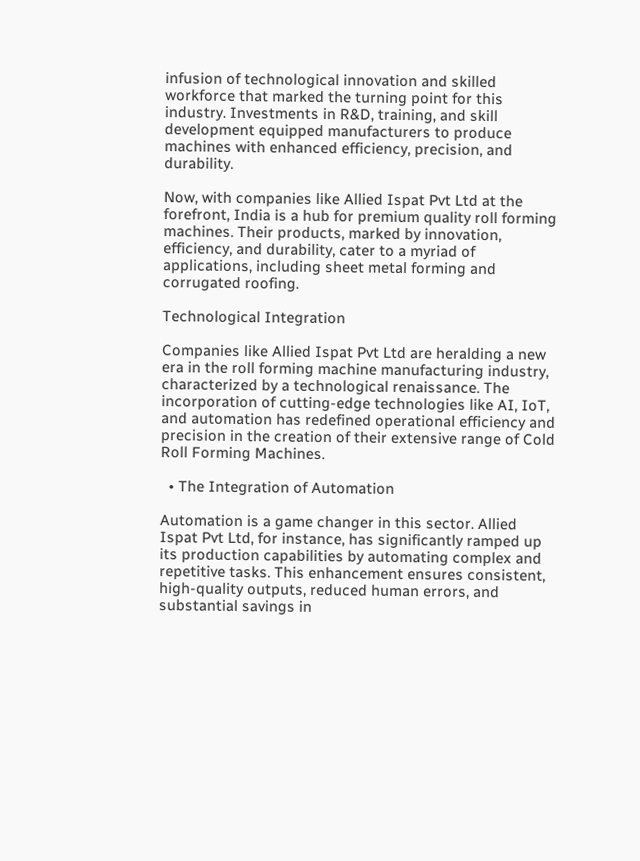infusion of technological innovation and skilled workforce that marked the turning point for this industry. Investments in R&D, training, and skill development equipped manufacturers to produce machines with enhanced efficiency, precision, and durability.

Now, with companies like Allied Ispat Pvt Ltd at the forefront, India is a hub for premium quality roll forming machines. Their products, marked by innovation, efficiency, and durability, cater to a myriad of applications, including sheet metal forming and corrugated roofing.

Technological Integration

Companies like Allied Ispat Pvt Ltd are heralding a new era in the roll forming machine manufacturing industry, characterized by a technological renaissance. The incorporation of cutting-edge technologies like AI, IoT, and automation has redefined operational efficiency and precision in the creation of their extensive range of Cold Roll Forming Machines.

  • The Integration of Automation

Automation is a game changer in this sector. Allied Ispat Pvt Ltd, for instance, has significantly ramped up its production capabilities by automating complex and repetitive tasks. This enhancement ensures consistent, high-quality outputs, reduced human errors, and substantial savings in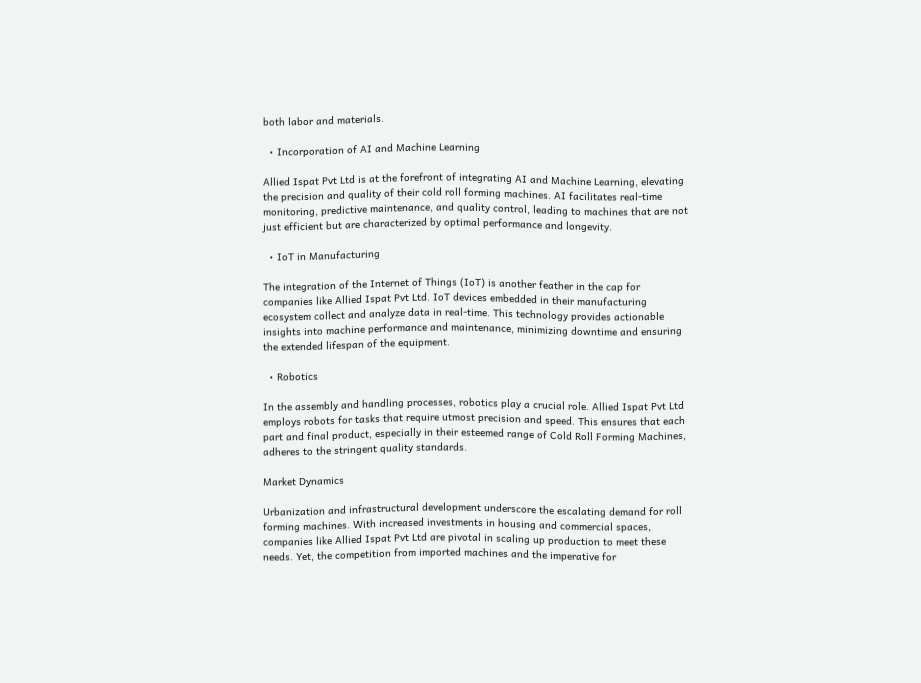both labor and materials.

  • Incorporation of AI and Machine Learning

Allied Ispat Pvt Ltd is at the forefront of integrating AI and Machine Learning, elevating the precision and quality of their cold roll forming machines. AI facilitates real-time monitoring, predictive maintenance, and quality control, leading to machines that are not just efficient but are characterized by optimal performance and longevity.

  • IoT in Manufacturing

The integration of the Internet of Things (IoT) is another feather in the cap for companies like Allied Ispat Pvt Ltd. IoT devices embedded in their manufacturing ecosystem collect and analyze data in real-time. This technology provides actionable insights into machine performance and maintenance, minimizing downtime and ensuring the extended lifespan of the equipment.

  • Robotics

In the assembly and handling processes, robotics play a crucial role. Allied Ispat Pvt Ltd employs robots for tasks that require utmost precision and speed. This ensures that each part and final product, especially in their esteemed range of Cold Roll Forming Machines, adheres to the stringent quality standards.

Market Dynamics

Urbanization and infrastructural development underscore the escalating demand for roll forming machines. With increased investments in housing and commercial spaces, companies like Allied Ispat Pvt Ltd are pivotal in scaling up production to meet these needs. Yet, the competition from imported machines and the imperative for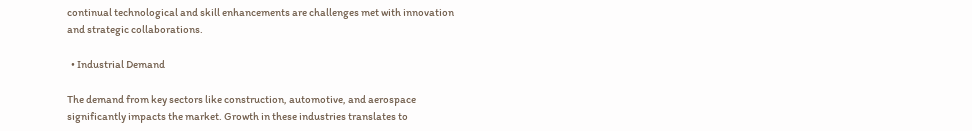continual technological and skill enhancements are challenges met with innovation and strategic collaborations.

  • Industrial Demand

The demand from key sectors like construction, automotive, and aerospace significantly impacts the market. Growth in these industries translates to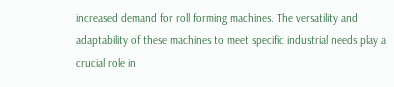increased demand for roll forming machines. The versatility and adaptability of these machines to meet specific industrial needs play a crucial role in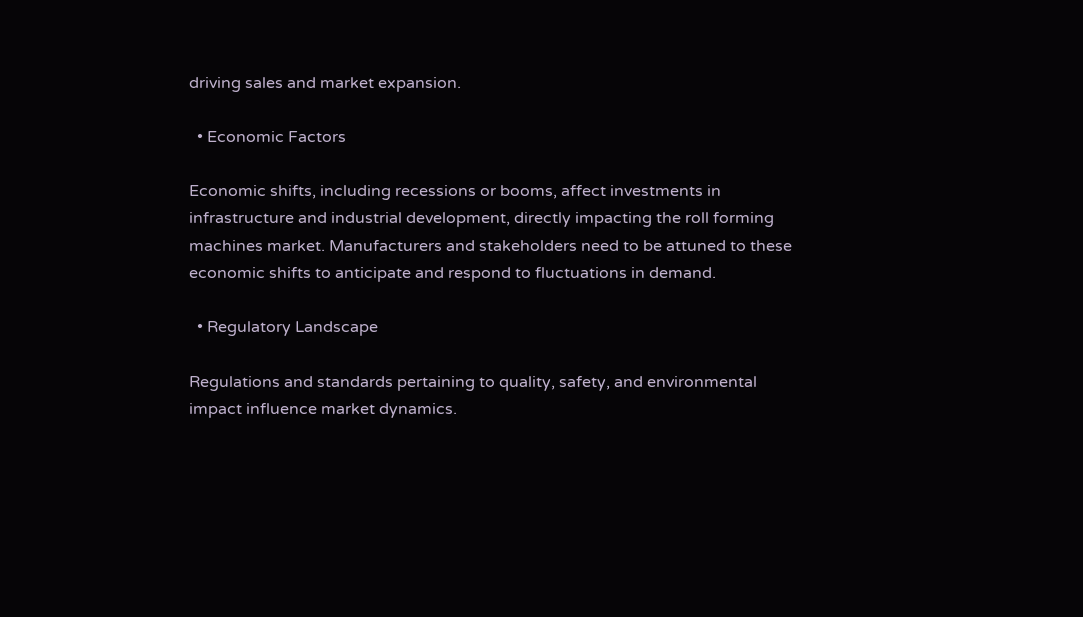driving sales and market expansion.

  • Economic Factors

Economic shifts, including recessions or booms, affect investments in infrastructure and industrial development, directly impacting the roll forming machines market. Manufacturers and stakeholders need to be attuned to these economic shifts to anticipate and respond to fluctuations in demand.

  • Regulatory Landscape

Regulations and standards pertaining to quality, safety, and environmental impact influence market dynamics.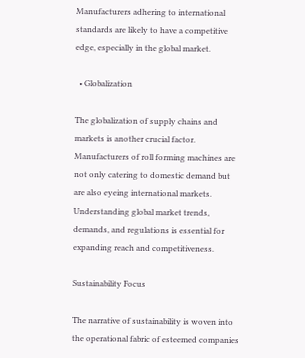Manufacturers adhering to international standards are likely to have a competitive edge, especially in the global market.

  • Globalization

The globalization of supply chains and markets is another crucial factor. Manufacturers of roll forming machines are not only catering to domestic demand but are also eyeing international markets. Understanding global market trends, demands, and regulations is essential for expanding reach and competitiveness.

Sustainability Focus

The narrative of sustainability is woven into the operational fabric of esteemed companies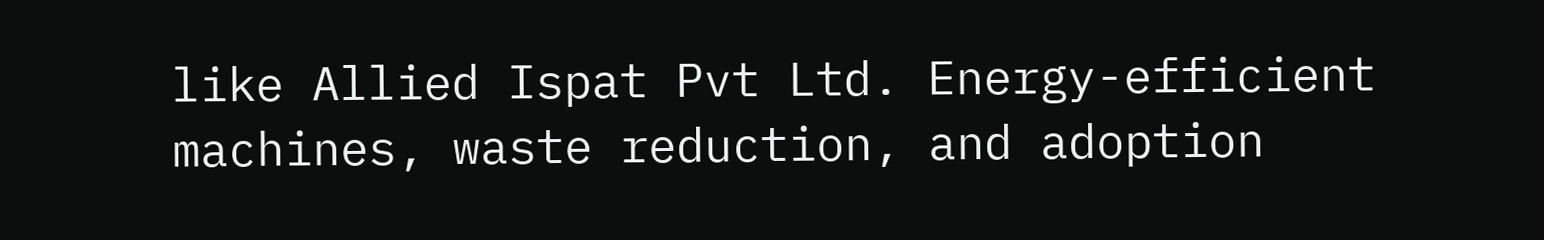like Allied Ispat Pvt Ltd. Energy-efficient machines, waste reduction, and adoption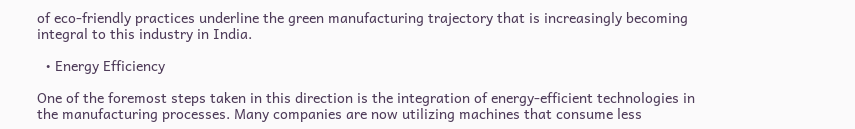of eco-friendly practices underline the green manufacturing trajectory that is increasingly becoming integral to this industry in India.

  • Energy Efficiency

One of the foremost steps taken in this direction is the integration of energy-efficient technologies in the manufacturing processes. Many companies are now utilizing machines that consume less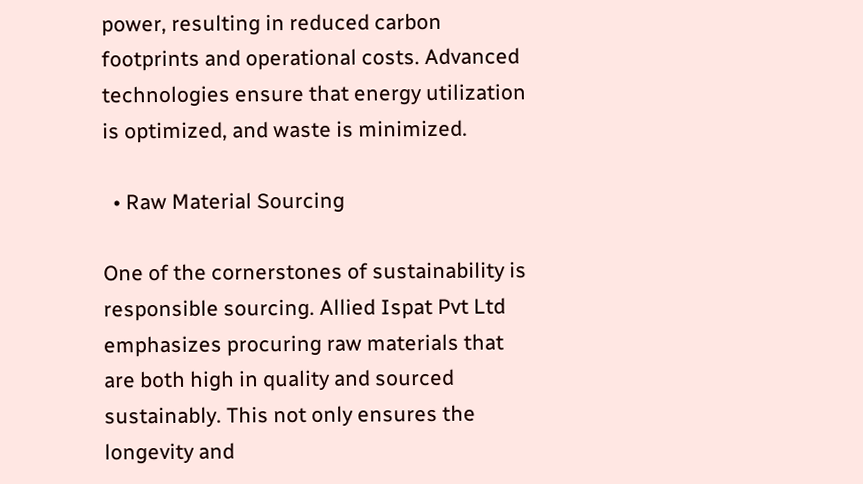power, resulting in reduced carbon footprints and operational costs. Advanced technologies ensure that energy utilization is optimized, and waste is minimized.

  • Raw Material Sourcing

One of the cornerstones of sustainability is responsible sourcing. Allied Ispat Pvt Ltd emphasizes procuring raw materials that are both high in quality and sourced sustainably. This not only ensures the longevity and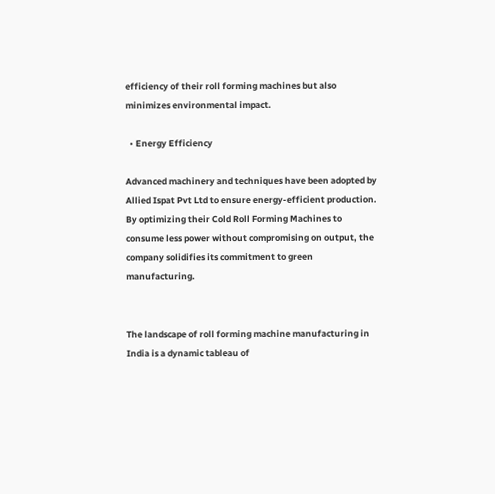efficiency of their roll forming machines but also minimizes environmental impact.

  • Energy Efficiency

Advanced machinery and techniques have been adopted by Allied Ispat Pvt Ltd to ensure energy-efficient production. By optimizing their Cold Roll Forming Machines to consume less power without compromising on output, the company solidifies its commitment to green manufacturing.


The landscape of roll forming machine manufacturing in India is a dynamic tableau of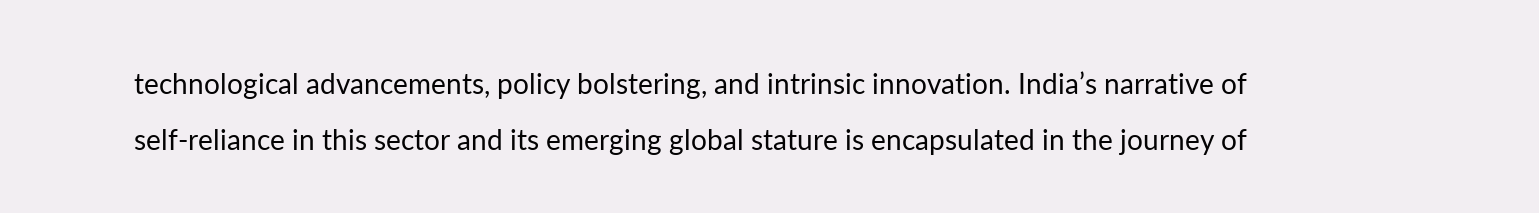technological advancements, policy bolstering, and intrinsic innovation. India’s narrative of self-reliance in this sector and its emerging global stature is encapsulated in the journey of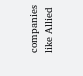companies like Allied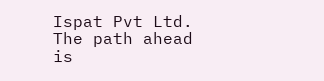Ispat Pvt Ltd. The path ahead is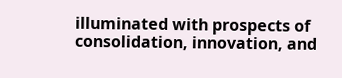illuminated with prospects of consolidation, innovation, and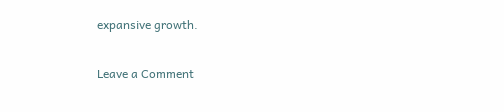expansive growth.

Leave a Comment